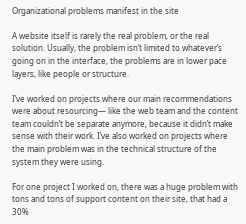Organizational problems manifest in the site

A website itself is rarely the real problem, or the real solution. Usually, the problem isn’t limited to whatever’s going on in the interface, the problems are in lower pace layers, like people or structure.

I’ve worked on projects where our main recommendations were about resourcing— like the web team and the content team couldn’t be separate anymore, because it didn’t make sense with their work. I’ve also worked on projects where the main problem was in the technical structure of the system they were using.

For one project I worked on, there was a huge problem with tons and tons of support content on their site, that had a 30%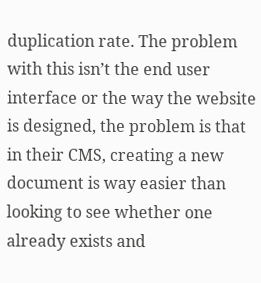duplication rate. The problem with this isn’t the end user interface or the way the website is designed, the problem is that in their CMS, creating a new document is way easier than looking to see whether one already exists and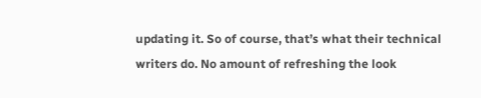updating it. So of course, that’s what their technical writers do. No amount of refreshing the look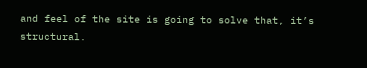and feel of the site is going to solve that, it’s structural.